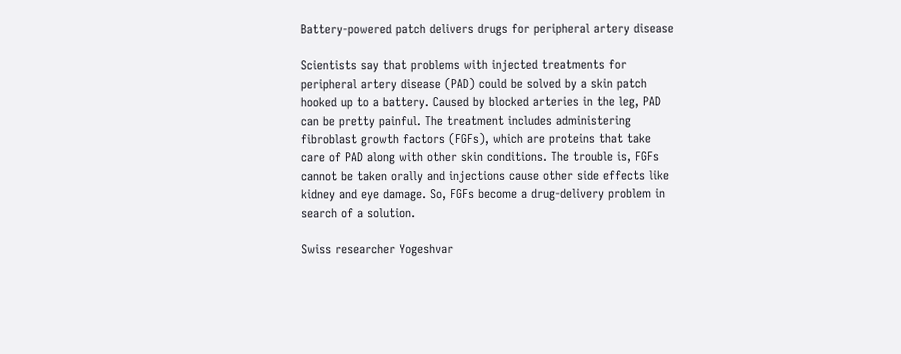Battery-powered patch delivers drugs for peripheral artery disease

Scientists say that problems with injected treatments for peripheral artery disease (PAD) could be solved by a skin patch hooked up to a battery. Caused by blocked arteries in the leg, PAD can be pretty painful. The treatment includes administering fibroblast growth factors (FGFs), which are proteins that take care of PAD along with other skin conditions. The trouble is, FGFs cannot be taken orally and injections cause other side effects like kidney and eye damage. So, FGFs become a drug-delivery problem in search of a solution.

Swiss researcher Yogeshvar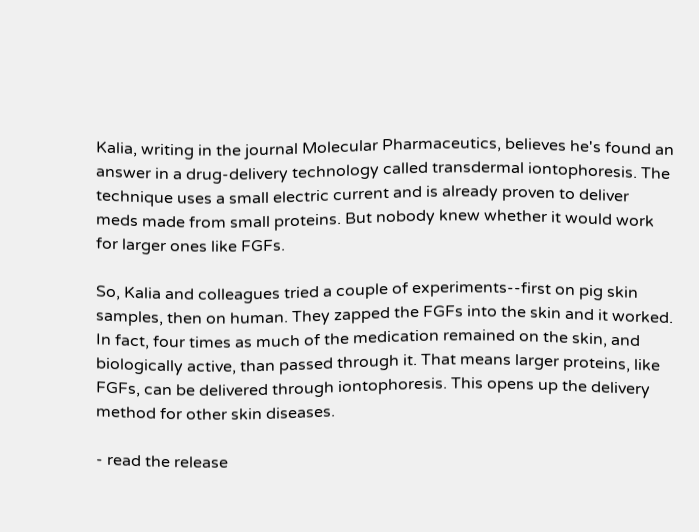Kalia, writing in the journal Molecular Pharmaceutics, believes he's found an answer in a drug-delivery technology called transdermal iontophoresis. The technique uses a small electric current and is already proven to deliver meds made from small proteins. But nobody knew whether it would work for larger ones like FGFs.

So, Kalia and colleagues tried a couple of experiments--first on pig skin samples, then on human. They zapped the FGFs into the skin and it worked. In fact, four times as much of the medication remained on the skin, and biologically active, than passed through it. That means larger proteins, like FGFs, can be delivered through iontophoresis. This opens up the delivery method for other skin diseases.

- read the release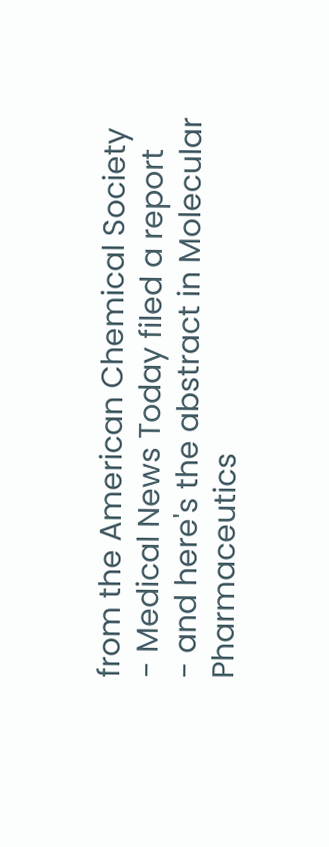from the American Chemical Society
- Medical News Today filed a report
- and here's the abstract in Molecular Pharmaceutics